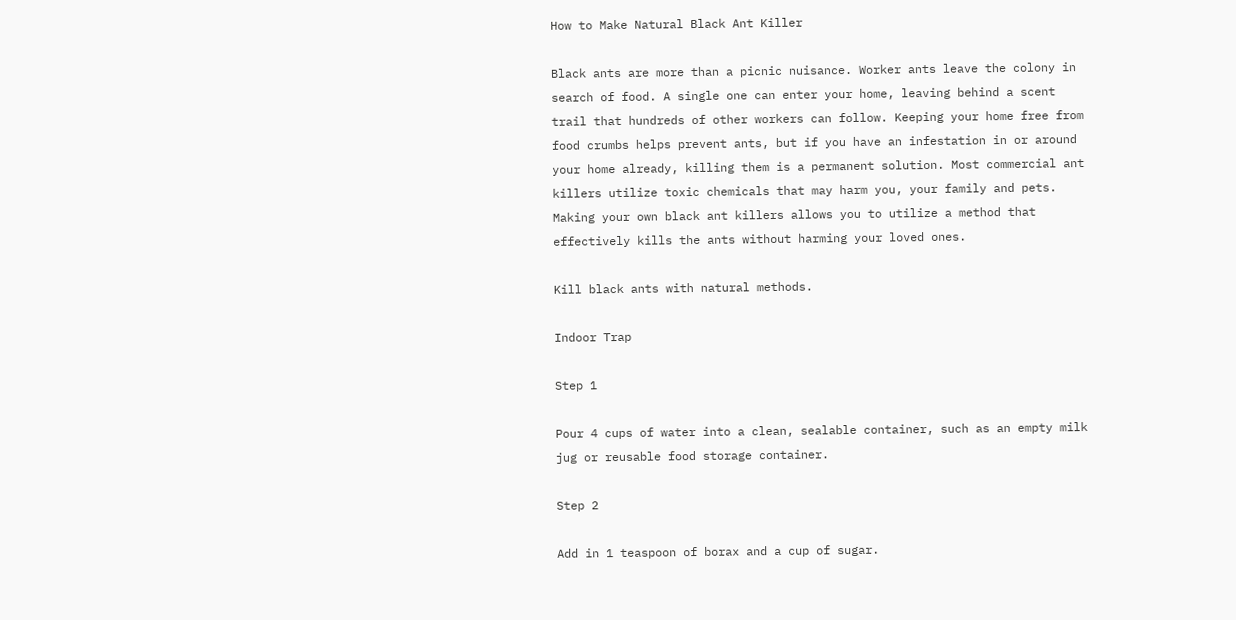How to Make Natural Black Ant Killer

Black ants are more than a picnic nuisance. Worker ants leave the colony in search of food. A single one can enter your home, leaving behind a scent trail that hundreds of other workers can follow. Keeping your home free from food crumbs helps prevent ants, but if you have an infestation in or around your home already, killing them is a permanent solution. Most commercial ant killers utilize toxic chemicals that may harm you, your family and pets. Making your own black ant killers allows you to utilize a method that effectively kills the ants without harming your loved ones.

Kill black ants with natural methods.

Indoor Trap

Step 1

Pour 4 cups of water into a clean, sealable container, such as an empty milk jug or reusable food storage container.

Step 2

Add in 1 teaspoon of borax and a cup of sugar.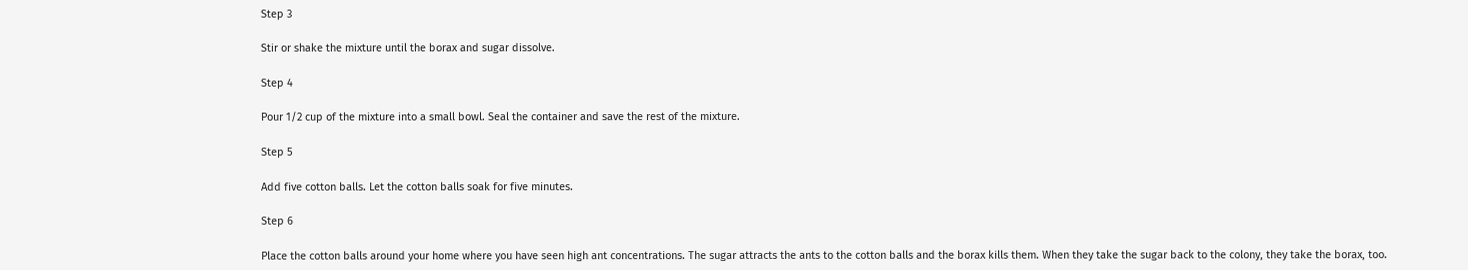Step 3

Stir or shake the mixture until the borax and sugar dissolve.

Step 4

Pour 1/2 cup of the mixture into a small bowl. Seal the container and save the rest of the mixture.

Step 5

Add five cotton balls. Let the cotton balls soak for five minutes.

Step 6

Place the cotton balls around your home where you have seen high ant concentrations. The sugar attracts the ants to the cotton balls and the borax kills them. When they take the sugar back to the colony, they take the borax, too.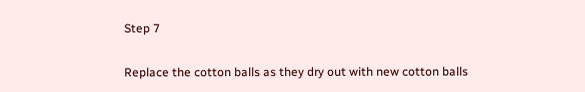Step 7

Replace the cotton balls as they dry out with new cotton balls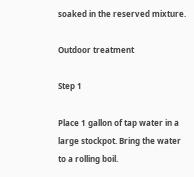soaked in the reserved mixture.

Outdoor treatment

Step 1

Place 1 gallon of tap water in a large stockpot. Bring the water to a rolling boil.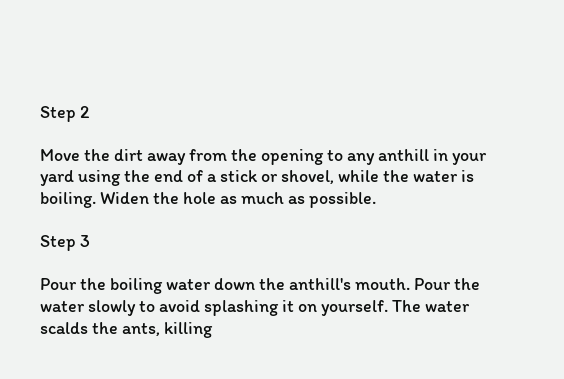Step 2

Move the dirt away from the opening to any anthill in your yard using the end of a stick or shovel, while the water is boiling. Widen the hole as much as possible.

Step 3

Pour the boiling water down the anthill's mouth. Pour the water slowly to avoid splashing it on yourself. The water scalds the ants, killing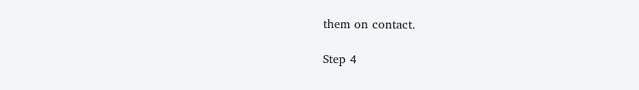them on contact.

Step 4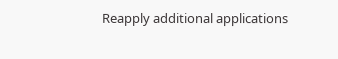Reapply additional applications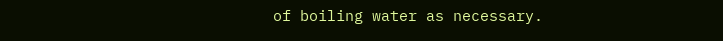of boiling water as necessary.